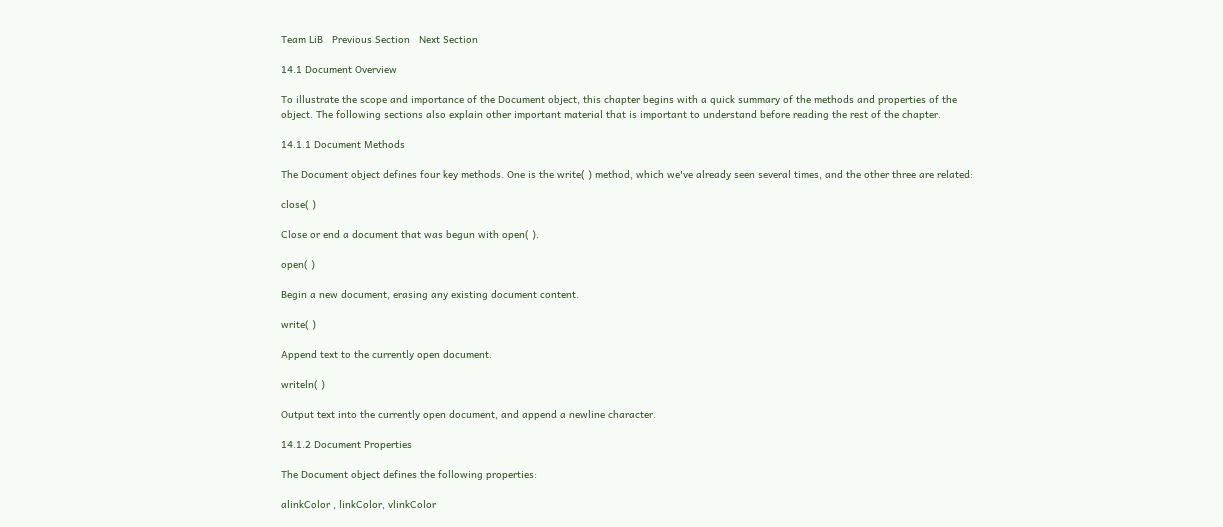Team LiB   Previous Section   Next Section

14.1 Document Overview

To illustrate the scope and importance of the Document object, this chapter begins with a quick summary of the methods and properties of the object. The following sections also explain other important material that is important to understand before reading the rest of the chapter.

14.1.1 Document Methods

The Document object defines four key methods. One is the write( ) method, which we've already seen several times, and the other three are related:

close( )

Close or end a document that was begun with open( ).

open( )

Begin a new document, erasing any existing document content.

write( )

Append text to the currently open document.

writeln( )

Output text into the currently open document, and append a newline character.

14.1.2 Document Properties

The Document object defines the following properties:

alinkColor , linkColor, vlinkColor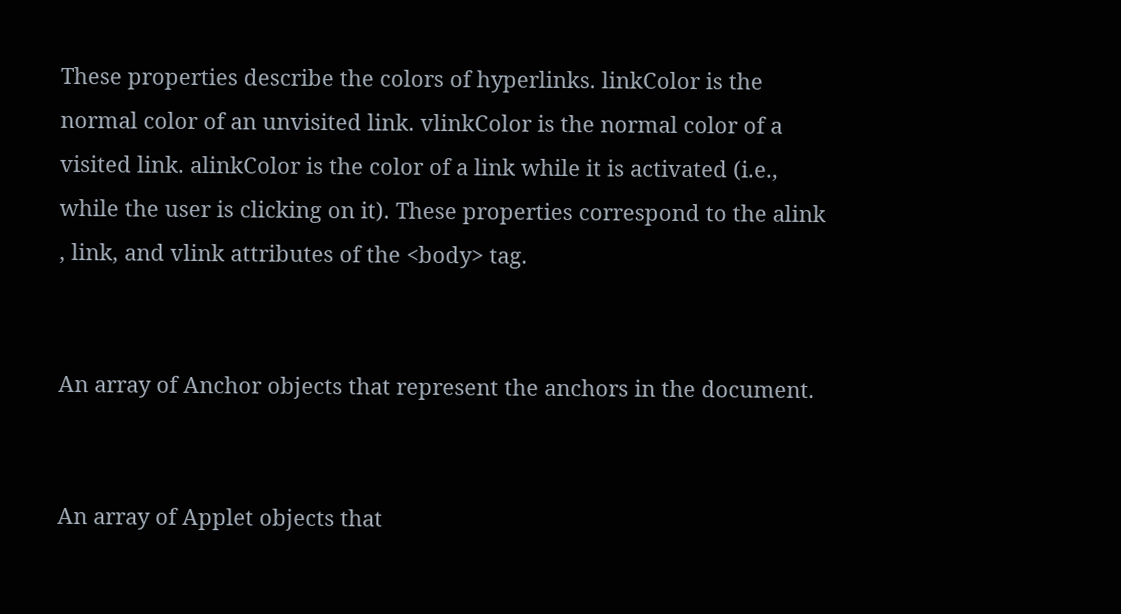These properties describe the colors of hyperlinks. linkColor is the normal color of an unvisited link. vlinkColor is the normal color of a visited link. alinkColor is the color of a link while it is activated (i.e., while the user is clicking on it). These properties correspond to the alink , link, and vlink attributes of the <body> tag.


An array of Anchor objects that represent the anchors in the document.


An array of Applet objects that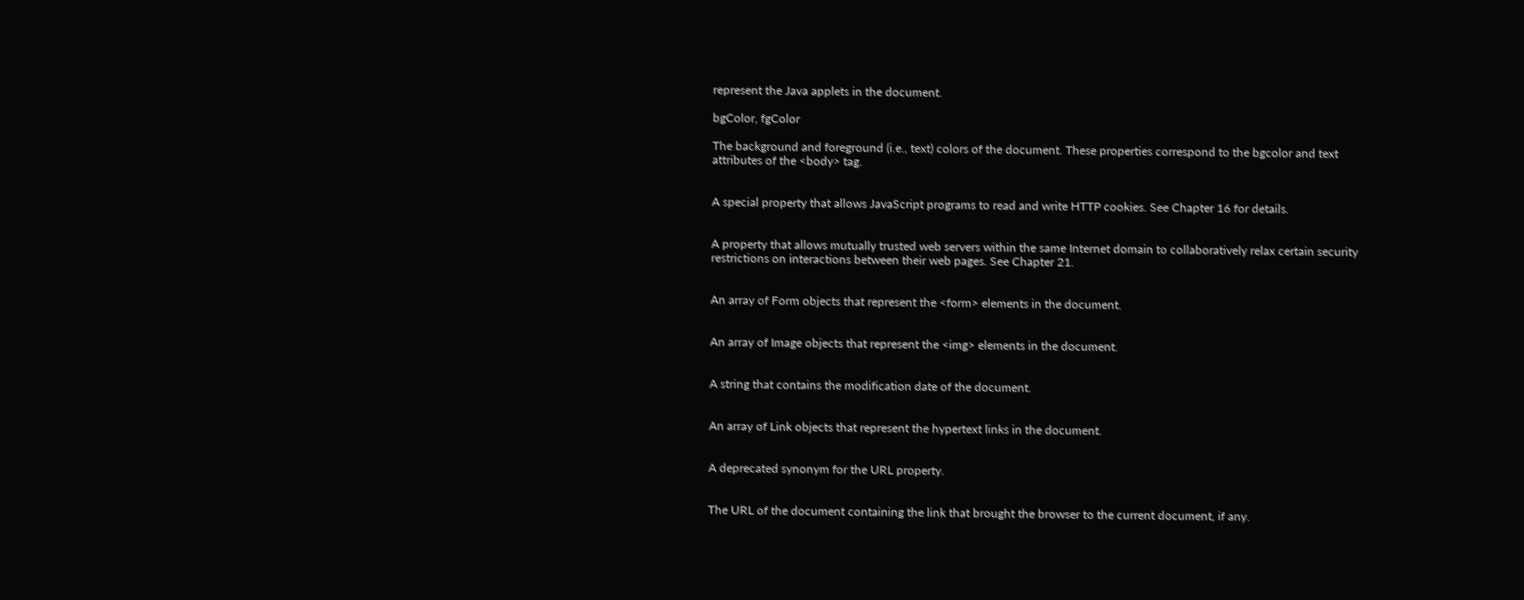represent the Java applets in the document.

bgColor, fgColor

The background and foreground (i.e., text) colors of the document. These properties correspond to the bgcolor and text attributes of the <body> tag.


A special property that allows JavaScript programs to read and write HTTP cookies. See Chapter 16 for details.


A property that allows mutually trusted web servers within the same Internet domain to collaboratively relax certain security restrictions on interactions between their web pages. See Chapter 21.


An array of Form objects that represent the <form> elements in the document.


An array of Image objects that represent the <img> elements in the document.


A string that contains the modification date of the document.


An array of Link objects that represent the hypertext links in the document.


A deprecated synonym for the URL property.


The URL of the document containing the link that brought the browser to the current document, if any.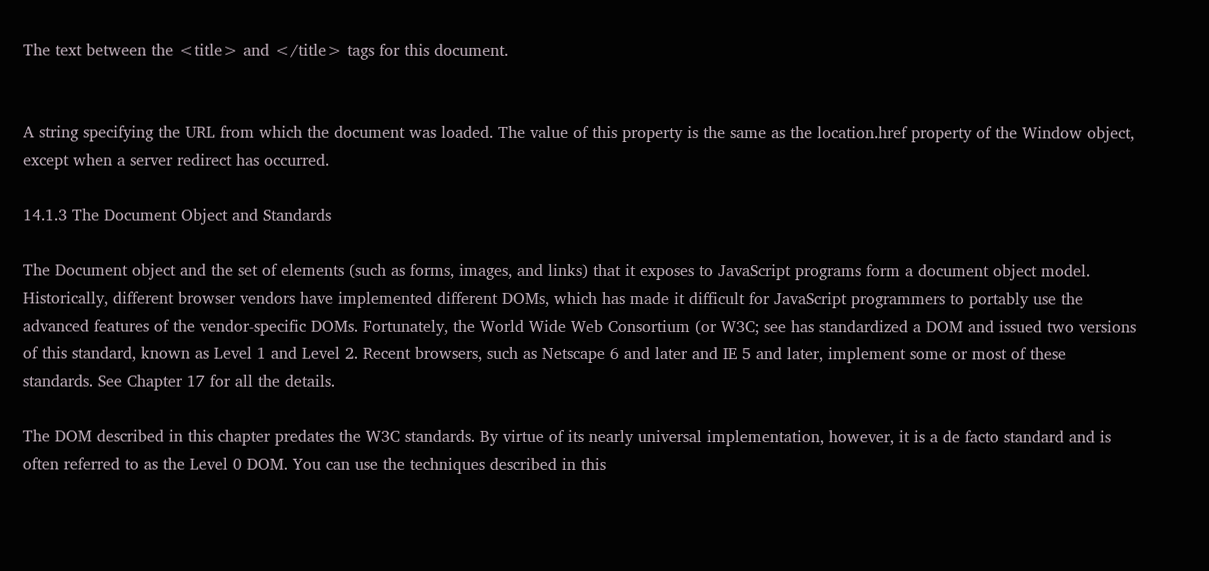The text between the <title> and </title> tags for this document.


A string specifying the URL from which the document was loaded. The value of this property is the same as the location.href property of the Window object, except when a server redirect has occurred.

14.1.3 The Document Object and Standards

The Document object and the set of elements (such as forms, images, and links) that it exposes to JavaScript programs form a document object model. Historically, different browser vendors have implemented different DOMs, which has made it difficult for JavaScript programmers to portably use the advanced features of the vendor-specific DOMs. Fortunately, the World Wide Web Consortium (or W3C; see has standardized a DOM and issued two versions of this standard, known as Level 1 and Level 2. Recent browsers, such as Netscape 6 and later and IE 5 and later, implement some or most of these standards. See Chapter 17 for all the details.

The DOM described in this chapter predates the W3C standards. By virtue of its nearly universal implementation, however, it is a de facto standard and is often referred to as the Level 0 DOM. You can use the techniques described in this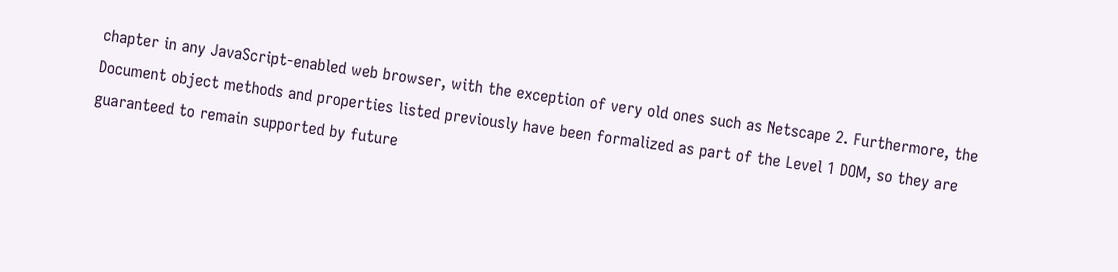chapter in any JavaScript-enabled web browser, with the exception of very old ones such as Netscape 2. Furthermore, the Document object methods and properties listed previously have been formalized as part of the Level 1 DOM, so they are guaranteed to remain supported by future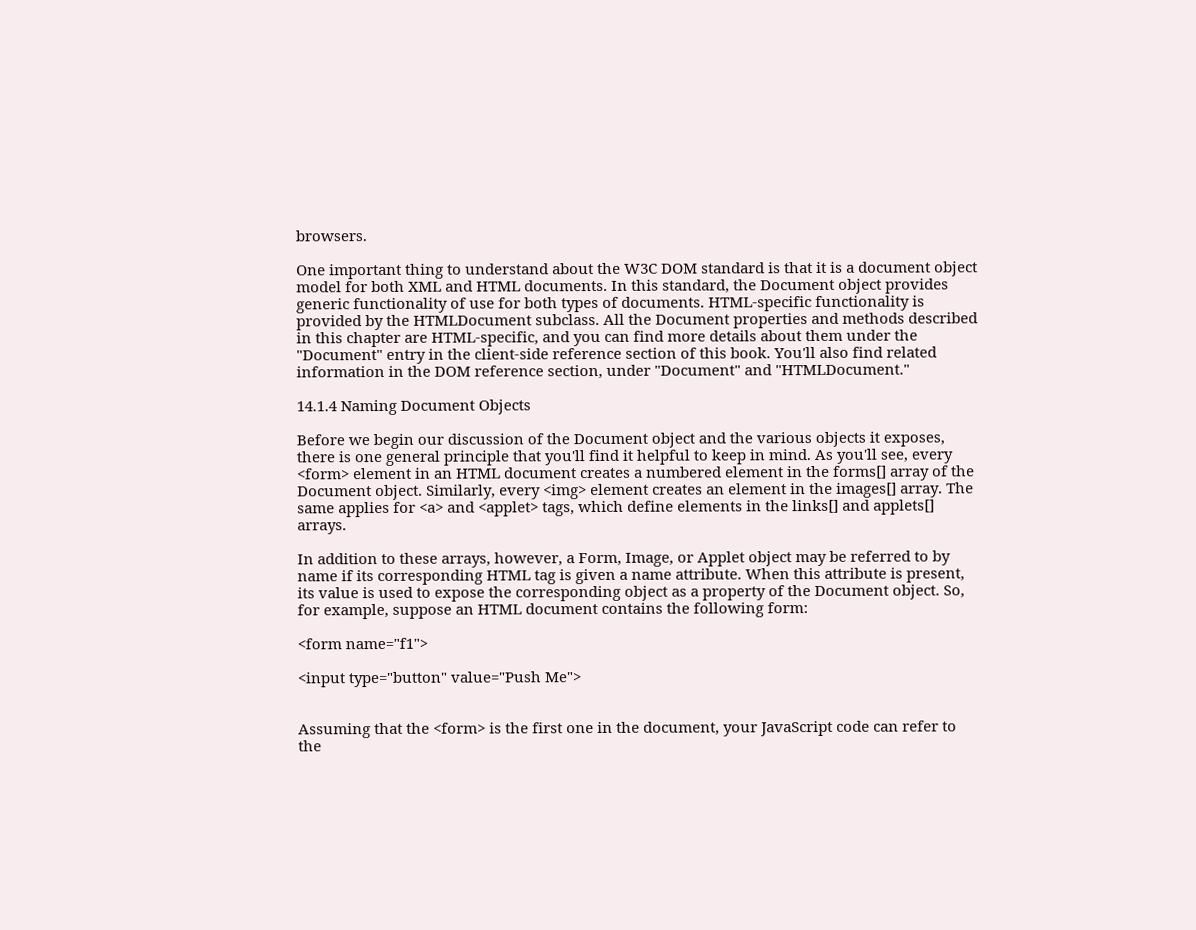browsers.

One important thing to understand about the W3C DOM standard is that it is a document object model for both XML and HTML documents. In this standard, the Document object provides generic functionality of use for both types of documents. HTML-specific functionality is provided by the HTMLDocument subclass. All the Document properties and methods described in this chapter are HTML-specific, and you can find more details about them under the "Document" entry in the client-side reference section of this book. You'll also find related information in the DOM reference section, under "Document" and "HTMLDocument."

14.1.4 Naming Document Objects

Before we begin our discussion of the Document object and the various objects it exposes, there is one general principle that you'll find it helpful to keep in mind. As you'll see, every <form> element in an HTML document creates a numbered element in the forms[] array of the Document object. Similarly, every <img> element creates an element in the images[] array. The same applies for <a> and <applet> tags, which define elements in the links[] and applets[] arrays.

In addition to these arrays, however, a Form, Image, or Applet object may be referred to by name if its corresponding HTML tag is given a name attribute. When this attribute is present, its value is used to expose the corresponding object as a property of the Document object. So, for example, suppose an HTML document contains the following form:

<form name="f1">

<input type="button" value="Push Me">


Assuming that the <form> is the first one in the document, your JavaScript code can refer to the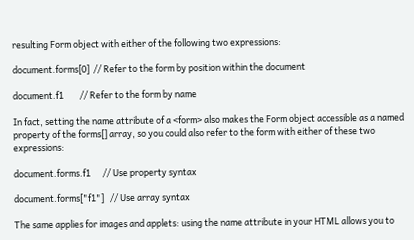resulting Form object with either of the following two expressions:

document.forms[0]  // Refer to the form by position within the document

document.f1        // Refer to the form by name

In fact, setting the name attribute of a <form> also makes the Form object accessible as a named property of the forms[] array, so you could also refer to the form with either of these two expressions:

document.forms.f1      // Use property syntax

document.forms["f1"]   // Use array syntax

The same applies for images and applets: using the name attribute in your HTML allows you to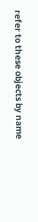refer to these objects by name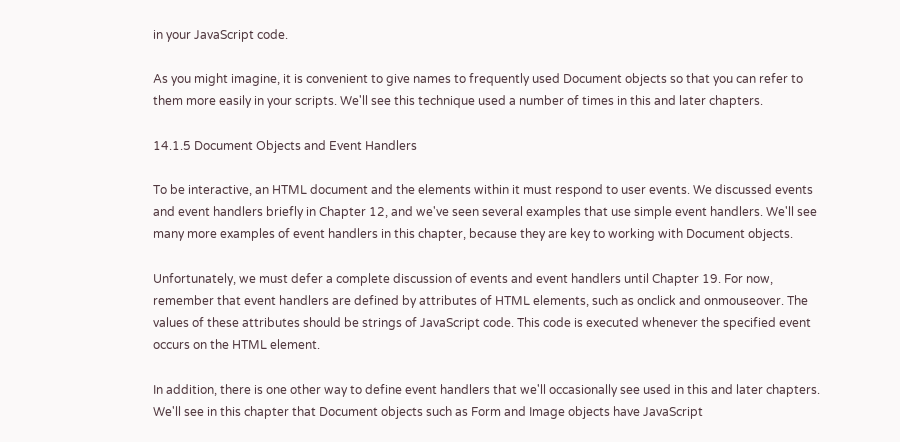in your JavaScript code.

As you might imagine, it is convenient to give names to frequently used Document objects so that you can refer to them more easily in your scripts. We'll see this technique used a number of times in this and later chapters.

14.1.5 Document Objects and Event Handlers

To be interactive, an HTML document and the elements within it must respond to user events. We discussed events and event handlers briefly in Chapter 12, and we've seen several examples that use simple event handlers. We'll see many more examples of event handlers in this chapter, because they are key to working with Document objects.

Unfortunately, we must defer a complete discussion of events and event handlers until Chapter 19. For now, remember that event handlers are defined by attributes of HTML elements, such as onclick and onmouseover. The values of these attributes should be strings of JavaScript code. This code is executed whenever the specified event occurs on the HTML element.

In addition, there is one other way to define event handlers that we'll occasionally see used in this and later chapters. We'll see in this chapter that Document objects such as Form and Image objects have JavaScript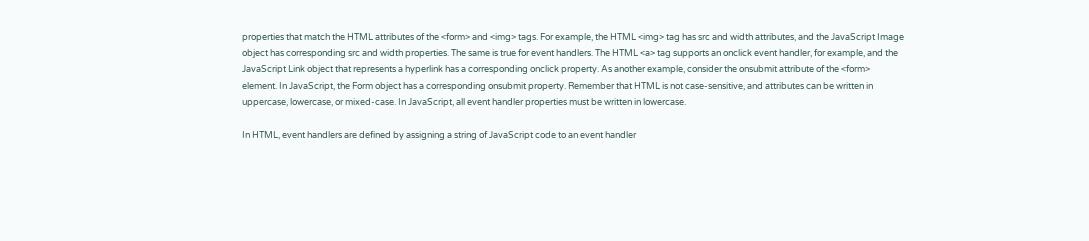properties that match the HTML attributes of the <form> and <img> tags. For example, the HTML <img> tag has src and width attributes, and the JavaScript Image object has corresponding src and width properties. The same is true for event handlers. The HTML <a> tag supports an onclick event handler, for example, and the JavaScript Link object that represents a hyperlink has a corresponding onclick property. As another example, consider the onsubmit attribute of the <form> element. In JavaScript, the Form object has a corresponding onsubmit property. Remember that HTML is not case-sensitive, and attributes can be written in uppercase, lowercase, or mixed-case. In JavaScript, all event handler properties must be written in lowercase.

In HTML, event handlers are defined by assigning a string of JavaScript code to an event handler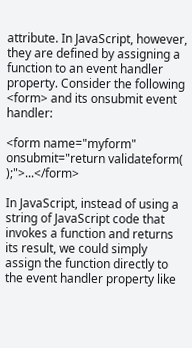attribute. In JavaScript, however, they are defined by assigning a function to an event handler property. Consider the following <form> and its onsubmit event handler:

<form name="myform" onsubmit="return validateform(  );">...</form>

In JavaScript, instead of using a string of JavaScript code that invokes a function and returns its result, we could simply assign the function directly to the event handler property like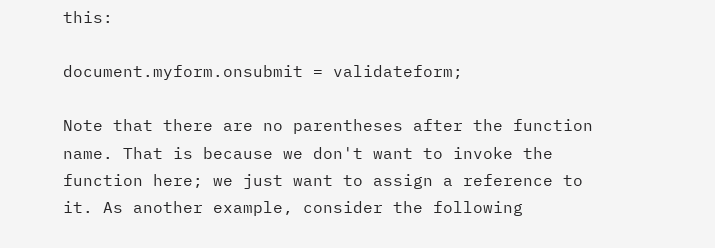this:

document.myform.onsubmit = validateform;

Note that there are no parentheses after the function name. That is because we don't want to invoke the function here; we just want to assign a reference to it. As another example, consider the following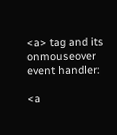<a> tag and its onmouseover event handler:

<a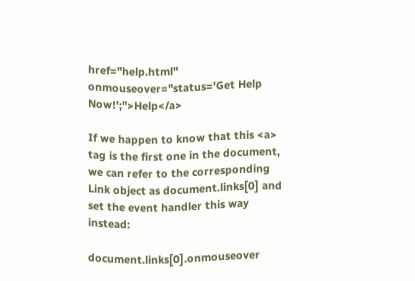href="help.html" onmouseover="status='Get Help Now!';">Help</a>

If we happen to know that this <a> tag is the first one in the document, we can refer to the corresponding Link object as document.links[0] and set the event handler this way instead:

document.links[0].onmouseover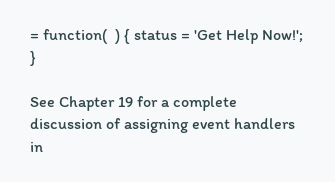= function(  ) { status = 'Get Help Now!'; }

See Chapter 19 for a complete discussion of assigning event handlers in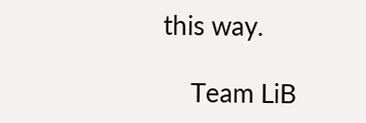this way.

    Team LiB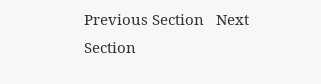Previous Section   Next Section